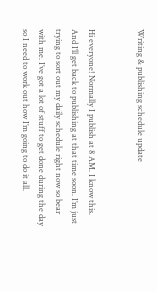Writing & publishing schedule update


Hi everyone! Normally I publish at 8 AM. I know this. And I’ll get back to publishing at that time soon. I’m just trying to sort out my daily schedule right now so bear with me. I’ve got a lot of stuff to get done during the day so I need to work out how I’m going to do it all.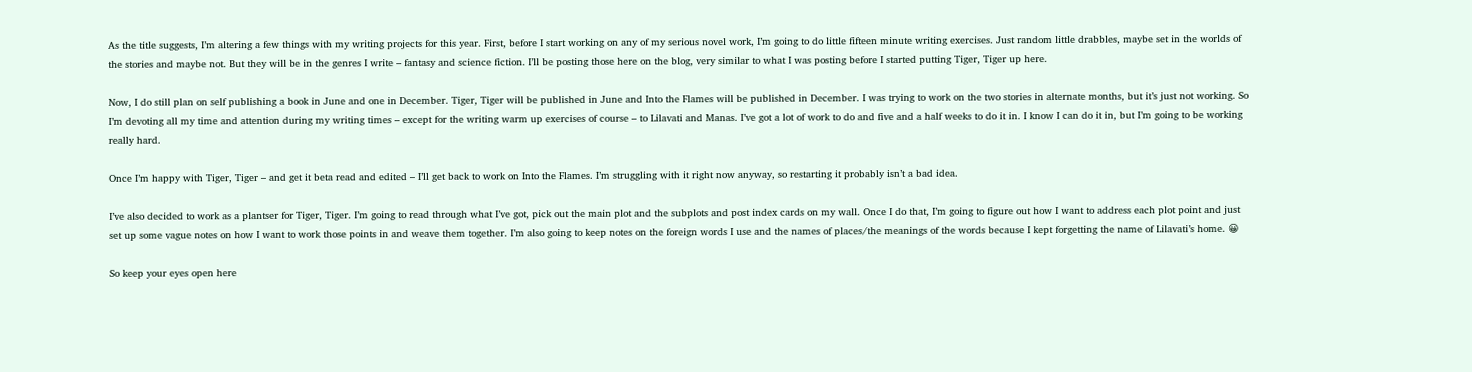As the title suggests, I’m altering a few things with my writing projects for this year. First, before I start working on any of my serious novel work, I’m going to do little fifteen minute writing exercises. Just random little drabbles, maybe set in the worlds of the stories and maybe not. But they will be in the genres I write – fantasy and science fiction. I’ll be posting those here on the blog, very similar to what I was posting before I started putting Tiger, Tiger up here.

Now, I do still plan on self publishing a book in June and one in December. Tiger, Tiger will be published in June and Into the Flames will be published in December. I was trying to work on the two stories in alternate months, but it’s just not working. So I’m devoting all my time and attention during my writing times – except for the writing warm up exercises of course – to Lilavati and Manas. I’ve got a lot of work to do and five and a half weeks to do it in. I know I can do it in, but I’m going to be working really hard.

Once I’m happy with Tiger, Tiger – and get it beta read and edited – I’ll get back to work on Into the Flames. I’m struggling with it right now anyway, so restarting it probably isn’t a bad idea.

I’ve also decided to work as a plantser for Tiger, Tiger. I’m going to read through what I’ve got, pick out the main plot and the subplots and post index cards on my wall. Once I do that, I’m going to figure out how I want to address each plot point and just set up some vague notes on how I want to work those points in and weave them together. I’m also going to keep notes on the foreign words I use and the names of places/the meanings of the words because I kept forgetting the name of Lilavati’s home. 😀

So keep your eyes open here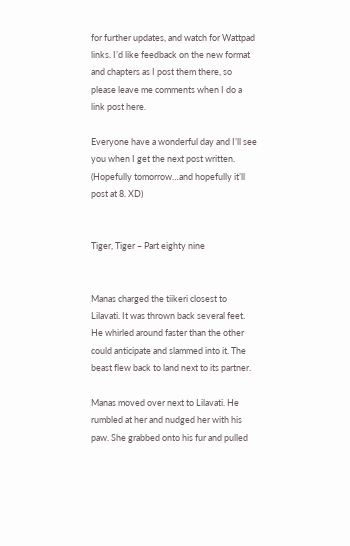for further updates, and watch for Wattpad links. I’d like feedback on the new format and chapters as I post them there, so please leave me comments when I do a link post here.

Everyone have a wonderful day and I’ll see you when I get the next post written. (Hopefully tomorrow…and hopefully it’ll post at 8. XD)


Tiger, Tiger – Part eighty nine


Manas charged the tiikeri closest to Lilavati. It was thrown back several feet. He whirled around faster than the other could anticipate and slammed into it. The beast flew back to land next to its partner.

Manas moved over next to Lilavati. He rumbled at her and nudged her with his paw. She grabbed onto his fur and pulled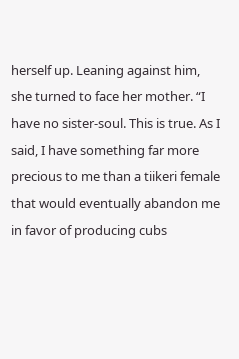herself up. Leaning against him, she turned to face her mother. “I have no sister-soul. This is true. As I said, I have something far more precious to me than a tiikeri female that would eventually abandon me in favor of producing cubs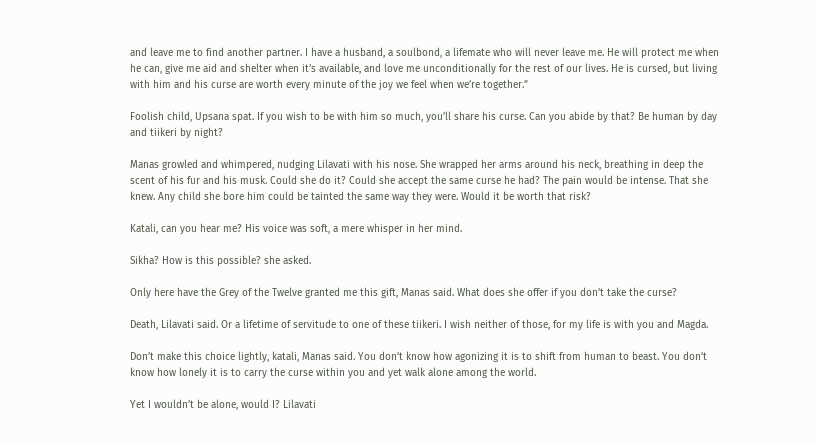and leave me to find another partner. I have a husband, a soulbond, a lifemate who will never leave me. He will protect me when he can, give me aid and shelter when it’s available, and love me unconditionally for the rest of our lives. He is cursed, but living with him and his curse are worth every minute of the joy we feel when we’re together.”

Foolish child, Upsana spat. If you wish to be with him so much, you’ll share his curse. Can you abide by that? Be human by day and tiikeri by night?

Manas growled and whimpered, nudging Lilavati with his nose. She wrapped her arms around his neck, breathing in deep the scent of his fur and his musk. Could she do it? Could she accept the same curse he had? The pain would be intense. That she knew. Any child she bore him could be tainted the same way they were. Would it be worth that risk?

Katali, can you hear me? His voice was soft, a mere whisper in her mind.

Sikha? How is this possible? she asked.

Only here have the Grey of the Twelve granted me this gift, Manas said. What does she offer if you don’t take the curse?

Death, Lilavati said. Or a lifetime of servitude to one of these tiikeri. I wish neither of those, for my life is with you and Magda.

Don’t make this choice lightly, katali, Manas said. You don’t know how agonizing it is to shift from human to beast. You don’t know how lonely it is to carry the curse within you and yet walk alone among the world.

Yet I wouldn’t be alone, would I? Lilavati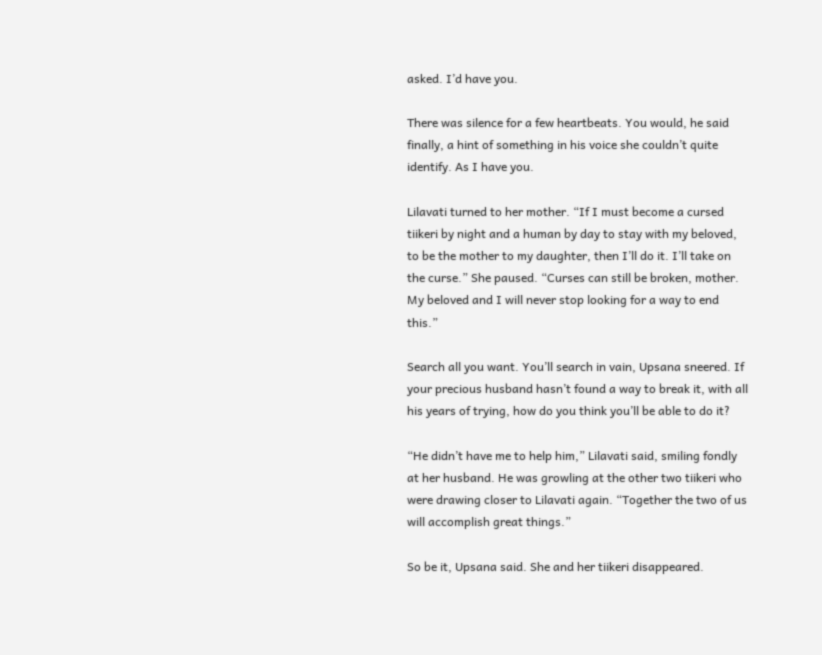asked. I’d have you.

There was silence for a few heartbeats. You would, he said finally, a hint of something in his voice she couldn’t quite identify. As I have you.

Lilavati turned to her mother. “If I must become a cursed tiikeri by night and a human by day to stay with my beloved, to be the mother to my daughter, then I’ll do it. I’ll take on the curse.” She paused. “Curses can still be broken, mother. My beloved and I will never stop looking for a way to end this.”

Search all you want. You’ll search in vain, Upsana sneered. If your precious husband hasn’t found a way to break it, with all his years of trying, how do you think you’ll be able to do it?

“He didn’t have me to help him,” Lilavati said, smiling fondly at her husband. He was growling at the other two tiikeri who were drawing closer to Lilavati again. “Together the two of us will accomplish great things.”

So be it, Upsana said. She and her tiikeri disappeared.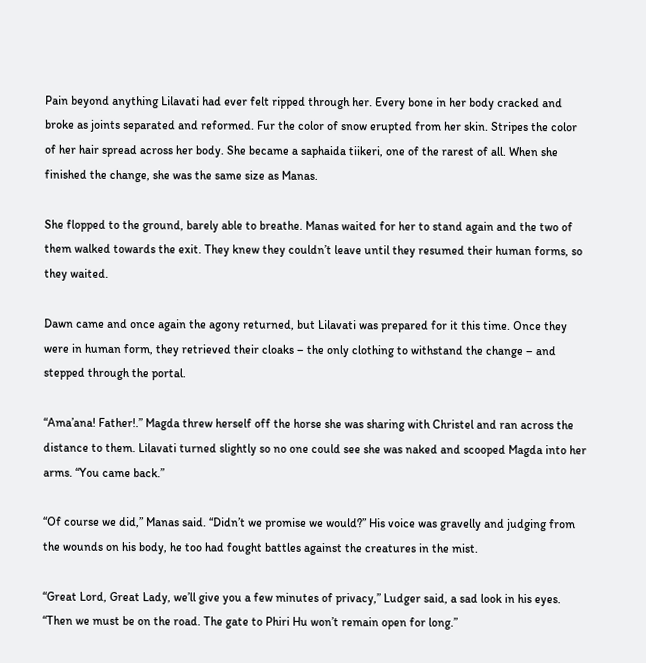Pain beyond anything Lilavati had ever felt ripped through her. Every bone in her body cracked and broke as joints separated and reformed. Fur the color of snow erupted from her skin. Stripes the color of her hair spread across her body. She became a saphaida tiikeri, one of the rarest of all. When she finished the change, she was the same size as Manas.

She flopped to the ground, barely able to breathe. Manas waited for her to stand again and the two of them walked towards the exit. They knew they couldn’t leave until they resumed their human forms, so they waited.

Dawn came and once again the agony returned, but Lilavati was prepared for it this time. Once they were in human form, they retrieved their cloaks – the only clothing to withstand the change – and stepped through the portal.

“Ama’ana! Father!.” Magda threw herself off the horse she was sharing with Christel and ran across the distance to them. Lilavati turned slightly so no one could see she was naked and scooped Magda into her arms. “You came back.”

“Of course we did,” Manas said. “Didn’t we promise we would?” His voice was gravelly and judging from the wounds on his body, he too had fought battles against the creatures in the mist.

“Great Lord, Great Lady, we’ll give you a few minutes of privacy,” Ludger said, a sad look in his eyes. “Then we must be on the road. The gate to Phiri Hu won’t remain open for long.”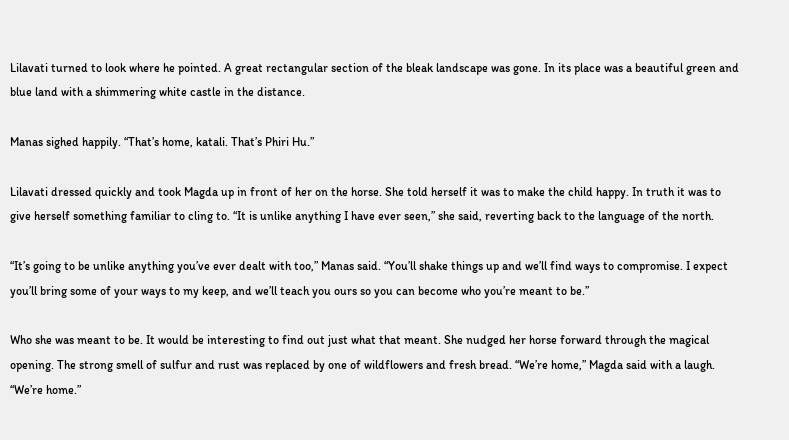Lilavati turned to look where he pointed. A great rectangular section of the bleak landscape was gone. In its place was a beautiful green and blue land with a shimmering white castle in the distance.

Manas sighed happily. “That’s home, katali. That’s Phiri Hu.”

Lilavati dressed quickly and took Magda up in front of her on the horse. She told herself it was to make the child happy. In truth it was to give herself something familiar to cling to. “It is unlike anything I have ever seen,” she said, reverting back to the language of the north.

“It’s going to be unlike anything you’ve ever dealt with too,” Manas said. “You’ll shake things up and we’ll find ways to compromise. I expect you’ll bring some of your ways to my keep, and we’ll teach you ours so you can become who you’re meant to be.”

Who she was meant to be. It would be interesting to find out just what that meant. She nudged her horse forward through the magical opening. The strong smell of sulfur and rust was replaced by one of wildflowers and fresh bread. “We’re home,” Magda said with a laugh. “We’re home.”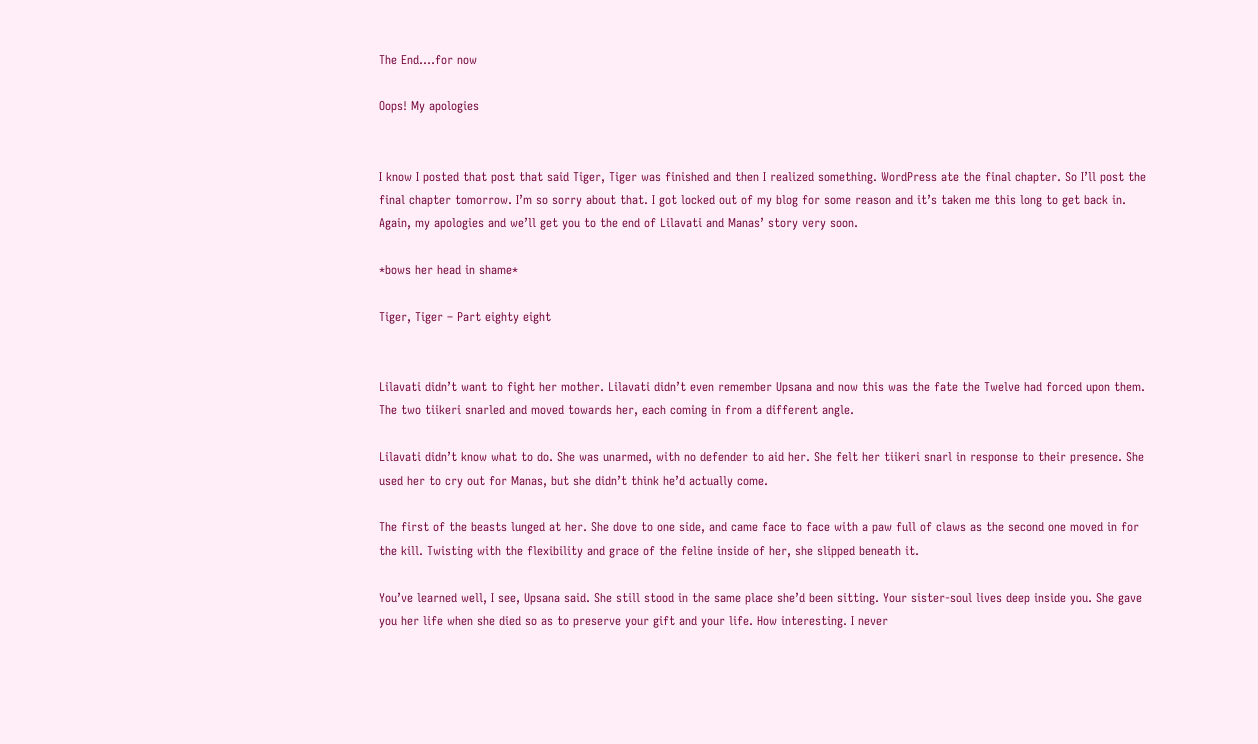The End….for now

Oops! My apologies


I know I posted that post that said Tiger, Tiger was finished and then I realized something. WordPress ate the final chapter. So I’ll post the final chapter tomorrow. I’m so sorry about that. I got locked out of my blog for some reason and it’s taken me this long to get back in. Again, my apologies and we’ll get you to the end of Lilavati and Manas’ story very soon.

*bows her head in shame*

Tiger, Tiger – Part eighty eight


Lilavati didn’t want to fight her mother. Lilavati didn’t even remember Upsana and now this was the fate the Twelve had forced upon them. The two tiikeri snarled and moved towards her, each coming in from a different angle.

Lilavati didn’t know what to do. She was unarmed, with no defender to aid her. She felt her tiikeri snarl in response to their presence. She used her to cry out for Manas, but she didn’t think he’d actually come.

The first of the beasts lunged at her. She dove to one side, and came face to face with a paw full of claws as the second one moved in for the kill. Twisting with the flexibility and grace of the feline inside of her, she slipped beneath it.

You’ve learned well, I see, Upsana said. She still stood in the same place she’d been sitting. Your sister-soul lives deep inside you. She gave you her life when she died so as to preserve your gift and your life. How interesting. I never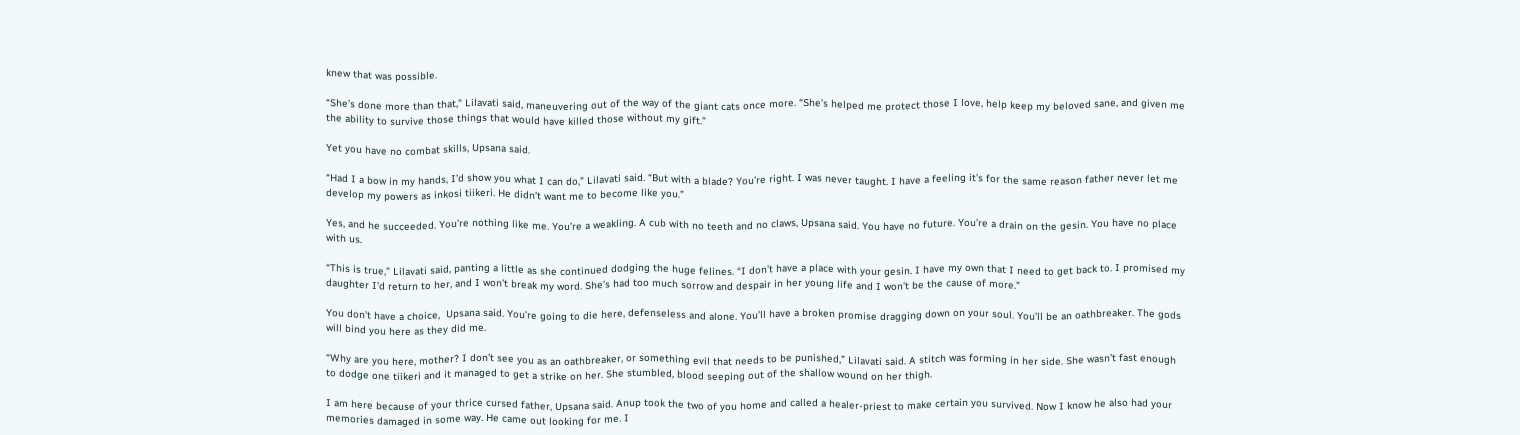knew that was possible.

“She’s done more than that,” Lilavati said, maneuvering out of the way of the giant cats once more. “She’s helped me protect those I love, help keep my beloved sane, and given me the ability to survive those things that would have killed those without my gift.”

Yet you have no combat skills, Upsana said.

“Had I a bow in my hands, I’d show you what I can do,” Lilavati said. “But with a blade? You’re right. I was never taught. I have a feeling it’s for the same reason father never let me develop my powers as inkosi tiikeri. He didn’t want me to become like you.”

Yes, and he succeeded. You’re nothing like me. You’re a weakling. A cub with no teeth and no claws, Upsana said. You have no future. You’re a drain on the gesin. You have no place with us.

“This is true,” Lilavati said, panting a little as she continued dodging the huge felines. “I don’t have a place with your gesin. I have my own that I need to get back to. I promised my daughter I’d return to her, and I won’t break my word. She’s had too much sorrow and despair in her young life and I won’t be the cause of more.”

You don’t have a choice,  Upsana said. You’re going to die here, defenseless and alone. You’ll have a broken promise dragging down on your soul. You’ll be an oathbreaker. The gods will bind you here as they did me.

“Why are you here, mother? I don’t see you as an oathbreaker, or something evil that needs to be punished,” Lilavati said. A stitch was forming in her side. She wasn’t fast enough to dodge one tiikeri and it managed to get a strike on her. She stumbled, blood seeping out of the shallow wound on her thigh.

I am here because of your thrice cursed father, Upsana said. Anup took the two of you home and called a healer-priest to make certain you survived. Now I know he also had your memories damaged in some way. He came out looking for me. I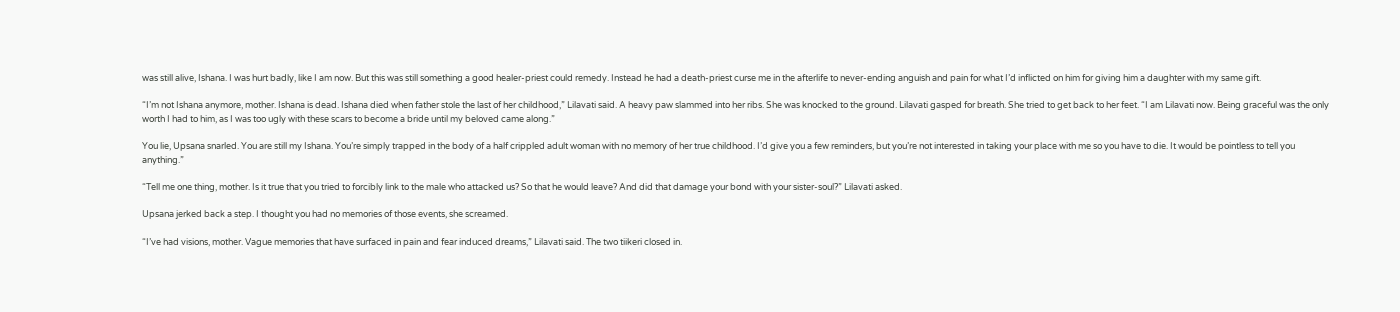was still alive, Ishana. I was hurt badly, like I am now. But this was still something a good healer-priest could remedy. Instead he had a death-priest curse me in the afterlife to never-ending anguish and pain for what I’d inflicted on him for giving him a daughter with my same gift.

“I’m not Ishana anymore, mother. Ishana is dead. Ishana died when father stole the last of her childhood,” Lilavati said. A heavy paw slammed into her ribs. She was knocked to the ground. Lilavati gasped for breath. She tried to get back to her feet. “I am Lilavati now. Being graceful was the only worth I had to him, as I was too ugly with these scars to become a bride until my beloved came along.”

You lie, Upsana snarled. You are still my Ishana. You’re simply trapped in the body of a half crippled adult woman with no memory of her true childhood. I’d give you a few reminders, but you’re not interested in taking your place with me so you have to die. It would be pointless to tell you anything.”

“Tell me one thing, mother. Is it true that you tried to forcibly link to the male who attacked us? So that he would leave? And did that damage your bond with your sister-soul?” Lilavati asked.

Upsana jerked back a step. I thought you had no memories of those events, she screamed.

“I’ve had visions, mother. Vague memories that have surfaced in pain and fear induced dreams,” Lilavati said. The two tiikeri closed in.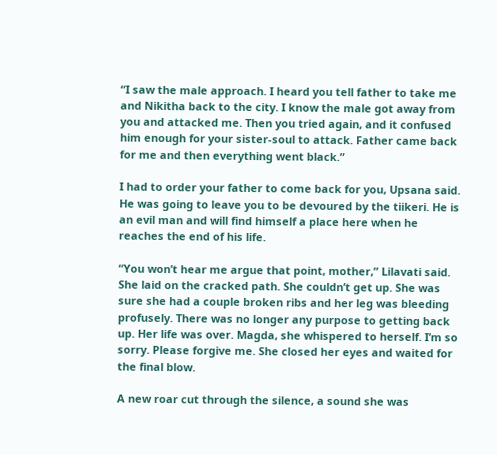“I saw the male approach. I heard you tell father to take me and Nikitha back to the city. I know the male got away from you and attacked me. Then you tried again, and it confused him enough for your sister-soul to attack. Father came back for me and then everything went black.”

I had to order your father to come back for you, Upsana said. He was going to leave you to be devoured by the tiikeri. He is an evil man and will find himself a place here when he reaches the end of his life.

“You won’t hear me argue that point, mother,” Lilavati said. She laid on the cracked path. She couldn’t get up. She was sure she had a couple broken ribs and her leg was bleeding profusely. There was no longer any purpose to getting back up. Her life was over. Magda, she whispered to herself. I’m so sorry. Please forgive me. She closed her eyes and waited for the final blow.

A new roar cut through the silence, a sound she was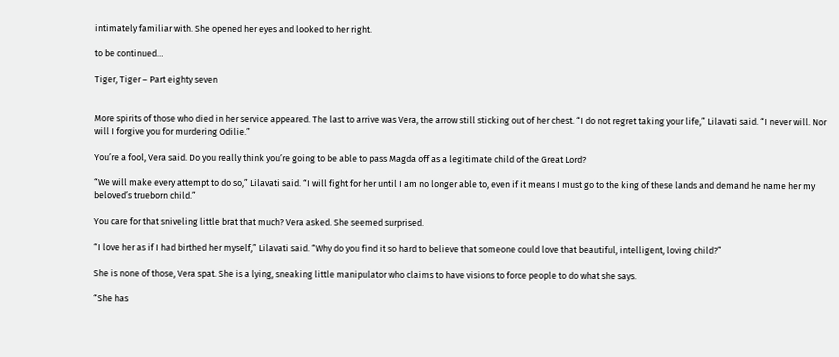intimately familiar with. She opened her eyes and looked to her right.

to be continued…

Tiger, Tiger – Part eighty seven


More spirits of those who died in her service appeared. The last to arrive was Vera, the arrow still sticking out of her chest. “I do not regret taking your life,” Lilavati said. “I never will. Nor will I forgive you for murdering Odilie.”

You’re a fool, Vera said. Do you really think you’re going to be able to pass Magda off as a legitimate child of the Great Lord?

“We will make every attempt to do so,” Lilavati said. “I will fight for her until I am no longer able to, even if it means I must go to the king of these lands and demand he name her my beloved’s trueborn child.”

You care for that sniveling little brat that much? Vera asked. She seemed surprised.

“I love her as if I had birthed her myself,” Lilavati said. “Why do you find it so hard to believe that someone could love that beautiful, intelligent, loving child?”

She is none of those, Vera spat. She is a lying, sneaking little manipulator who claims to have visions to force people to do what she says.

“She has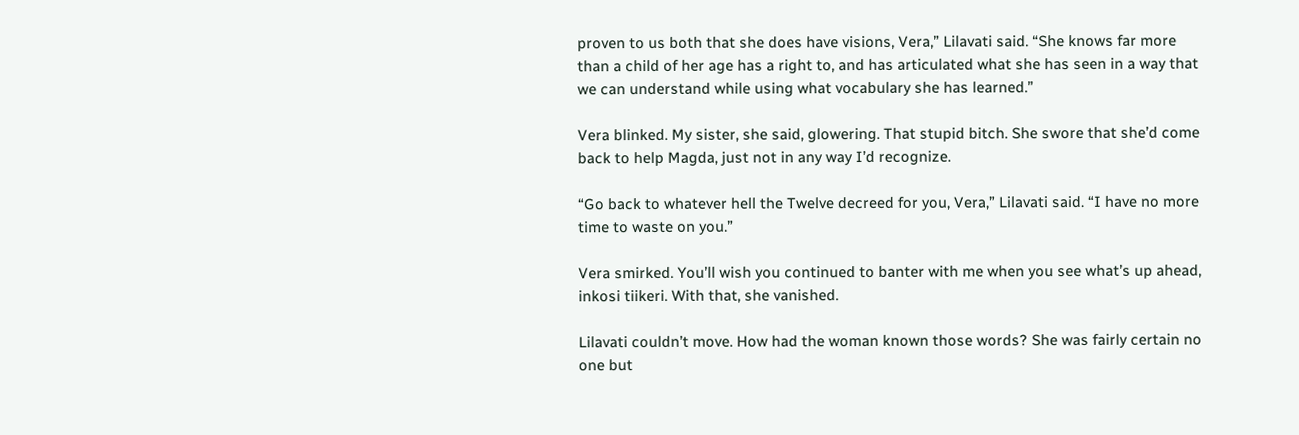proven to us both that she does have visions, Vera,” Lilavati said. “She knows far more than a child of her age has a right to, and has articulated what she has seen in a way that we can understand while using what vocabulary she has learned.”

Vera blinked. My sister, she said, glowering. That stupid bitch. She swore that she’d come back to help Magda, just not in any way I’d recognize.

“Go back to whatever hell the Twelve decreed for you, Vera,” Lilavati said. “I have no more time to waste on you.”

Vera smirked. You’ll wish you continued to banter with me when you see what’s up ahead, inkosi tiikeri. With that, she vanished.

Lilavati couldn’t move. How had the woman known those words? She was fairly certain no one but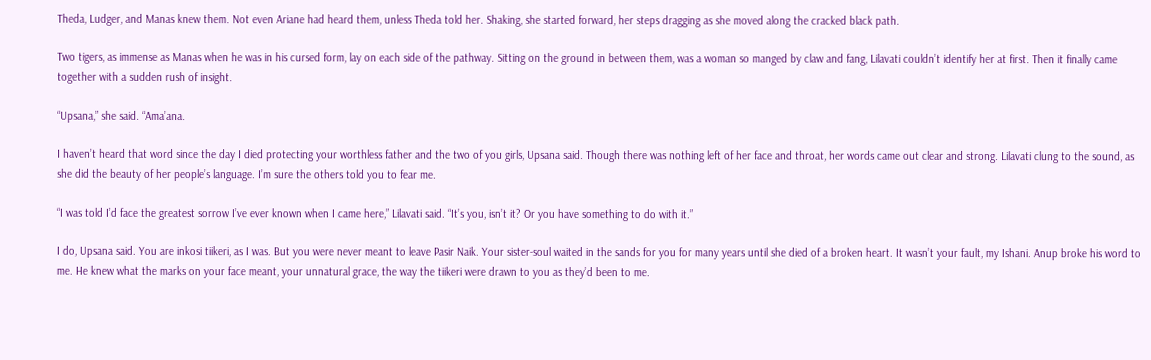Theda, Ludger, and Manas knew them. Not even Ariane had heard them, unless Theda told her. Shaking, she started forward, her steps dragging as she moved along the cracked black path.

Two tigers, as immense as Manas when he was in his cursed form, lay on each side of the pathway. Sitting on the ground in between them, was a woman so manged by claw and fang, Lilavati couldn’t identify her at first. Then it finally came together with a sudden rush of insight.

“Upsana,” she said. “Ama’ana.

I haven’t heard that word since the day I died protecting your worthless father and the two of you girls, Upsana said. Though there was nothing left of her face and throat, her words came out clear and strong. Lilavati clung to the sound, as she did the beauty of her people’s language. I’m sure the others told you to fear me.

“I was told I’d face the greatest sorrow I’ve ever known when I came here,” Lilavati said. “It’s you, isn’t it? Or you have something to do with it.”

I do, Upsana said. You are inkosi tiikeri, as I was. But you were never meant to leave Pasir Naik. Your sister-soul waited in the sands for you for many years until she died of a broken heart. It wasn’t your fault, my Ishani. Anup broke his word to me. He knew what the marks on your face meant, your unnatural grace, the way the tiikeri were drawn to you as they’d been to me.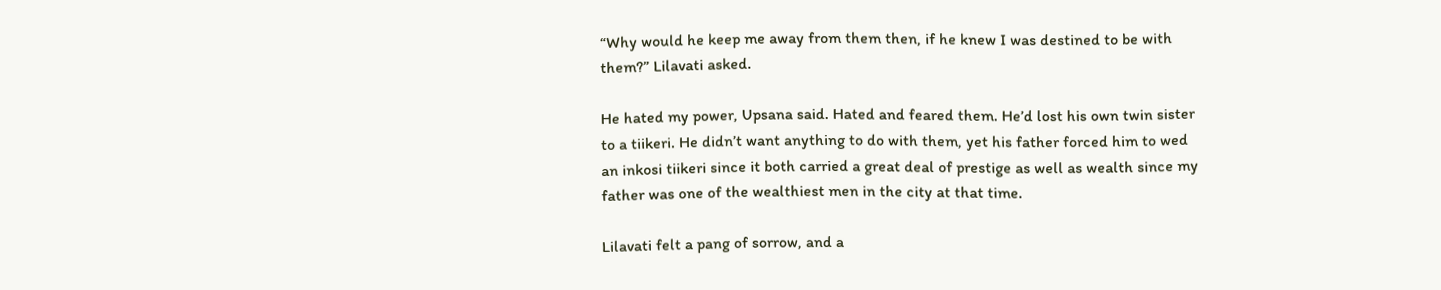“Why would he keep me away from them then, if he knew I was destined to be with them?” Lilavati asked.

He hated my power, Upsana said. Hated and feared them. He’d lost his own twin sister to a tiikeri. He didn’t want anything to do with them, yet his father forced him to wed an inkosi tiikeri since it both carried a great deal of prestige as well as wealth since my father was one of the wealthiest men in the city at that time.

Lilavati felt a pang of sorrow, and a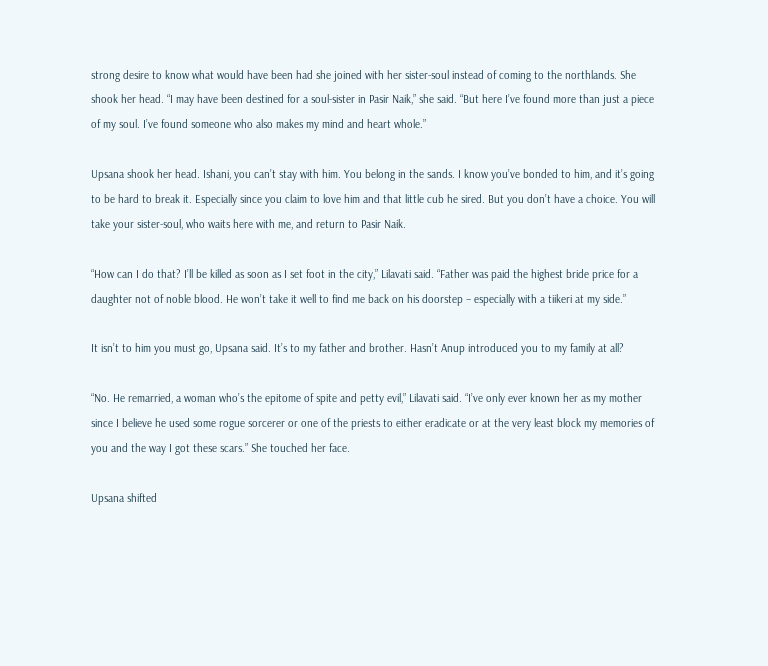strong desire to know what would have been had she joined with her sister-soul instead of coming to the northlands. She shook her head. “I may have been destined for a soul-sister in Pasir Naik,” she said. “But here I’ve found more than just a piece of my soul. I’ve found someone who also makes my mind and heart whole.”

Upsana shook her head. Ishani, you can’t stay with him. You belong in the sands. I know you’ve bonded to him, and it’s going to be hard to break it. Especially since you claim to love him and that little cub he sired. But you don’t have a choice. You will take your sister-soul, who waits here with me, and return to Pasir Naik.

“How can I do that? I’ll be killed as soon as I set foot in the city,” Lilavati said. “Father was paid the highest bride price for a daughter not of noble blood. He won’t take it well to find me back on his doorstep – especially with a tiikeri at my side.”

It isn’t to him you must go, Upsana said. It’s to my father and brother. Hasn’t Anup introduced you to my family at all?

“No. He remarried, a woman who’s the epitome of spite and petty evil,” Lilavati said. “I’ve only ever known her as my mother since I believe he used some rogue sorcerer or one of the priests to either eradicate or at the very least block my memories of you and the way I got these scars.” She touched her face.

Upsana shifted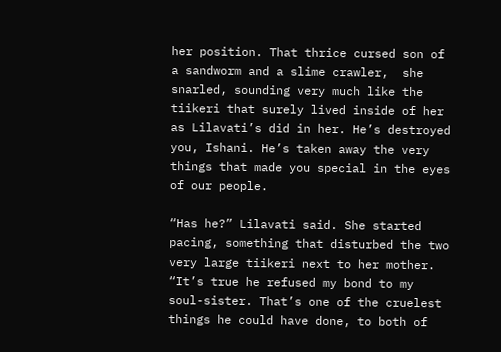her position. That thrice cursed son of a sandworm and a slime crawler,  she snarled, sounding very much like the tiikeri that surely lived inside of her as Lilavati’s did in her. He’s destroyed you, Ishani. He’s taken away the very things that made you special in the eyes of our people.

“Has he?” Lilavati said. She started pacing, something that disturbed the two very large tiikeri next to her mother. “It’s true he refused my bond to my soul-sister. That’s one of the cruelest things he could have done, to both of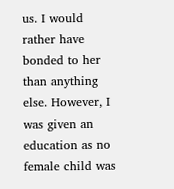us. I would rather have bonded to her than anything else. However, I was given an education as no female child was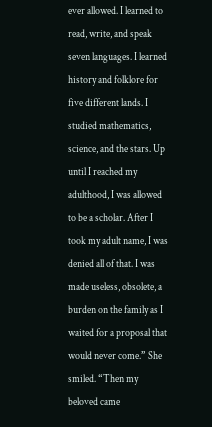ever allowed. I learned to read, write, and speak seven languages. I learned history and folklore for five different lands. I studied mathematics, science, and the stars. Up until I reached my adulthood, I was allowed to be a scholar. After I took my adult name, I was denied all of that. I was made useless, obsolete, a burden on the family as I waited for a proposal that would never come.” She smiled. “Then my beloved came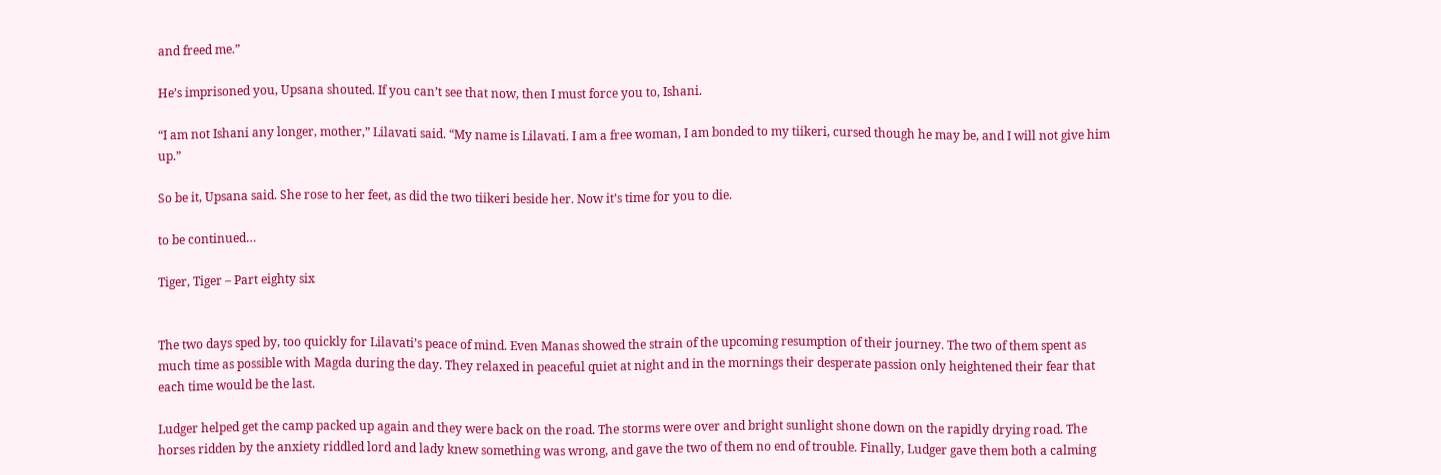and freed me.”

He’s imprisoned you, Upsana shouted. If you can’t see that now, then I must force you to, Ishani.

“I am not Ishani any longer, mother,” Lilavati said. “My name is Lilavati. I am a free woman, I am bonded to my tiikeri, cursed though he may be, and I will not give him up.”

So be it, Upsana said. She rose to her feet, as did the two tiikeri beside her. Now it’s time for you to die.

to be continued…

Tiger, Tiger – Part eighty six


The two days sped by, too quickly for Lilavati’s peace of mind. Even Manas showed the strain of the upcoming resumption of their journey. The two of them spent as much time as possible with Magda during the day. They relaxed in peaceful quiet at night and in the mornings their desperate passion only heightened their fear that each time would be the last.

Ludger helped get the camp packed up again and they were back on the road. The storms were over and bright sunlight shone down on the rapidly drying road. The horses ridden by the anxiety riddled lord and lady knew something was wrong, and gave the two of them no end of trouble. Finally, Ludger gave them both a calming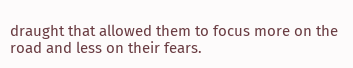draught that allowed them to focus more on the road and less on their fears.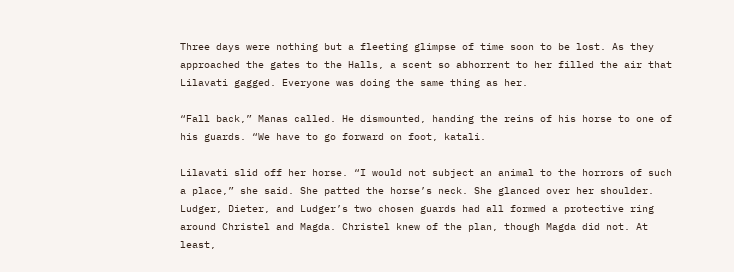Three days were nothing but a fleeting glimpse of time soon to be lost. As they approached the gates to the Halls, a scent so abhorrent to her filled the air that Lilavati gagged. Everyone was doing the same thing as her.

“Fall back,” Manas called. He dismounted, handing the reins of his horse to one of his guards. “We have to go forward on foot, katali.

Lilavati slid off her horse. “I would not subject an animal to the horrors of such a place,” she said. She patted the horse’s neck. She glanced over her shoulder. Ludger, Dieter, and Ludger’s two chosen guards had all formed a protective ring around Christel and Magda. Christel knew of the plan, though Magda did not. At least,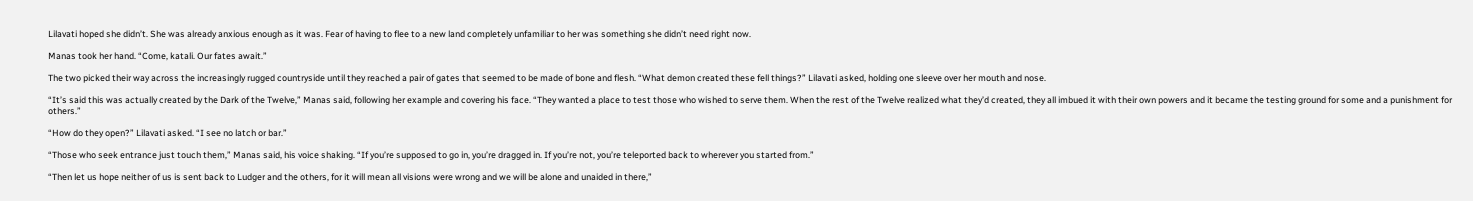Lilavati hoped she didn’t. She was already anxious enough as it was. Fear of having to flee to a new land completely unfamiliar to her was something she didn’t need right now.

Manas took her hand. “Come, katali. Our fates await.”

The two picked their way across the increasingly rugged countryside until they reached a pair of gates that seemed to be made of bone and flesh. “What demon created these fell things?” Lilavati asked, holding one sleeve over her mouth and nose.

“It’s said this was actually created by the Dark of the Twelve,” Manas said, following her example and covering his face. “They wanted a place to test those who wished to serve them. When the rest of the Twelve realized what they’d created, they all imbued it with their own powers and it became the testing ground for some and a punishment for others.”

“How do they open?” Lilavati asked. “I see no latch or bar.”

“Those who seek entrance just touch them,” Manas said, his voice shaking. “If you’re supposed to go in, you’re dragged in. If you’re not, you’re teleported back to wherever you started from.”

“Then let us hope neither of us is sent back to Ludger and the others, for it will mean all visions were wrong and we will be alone and unaided in there,”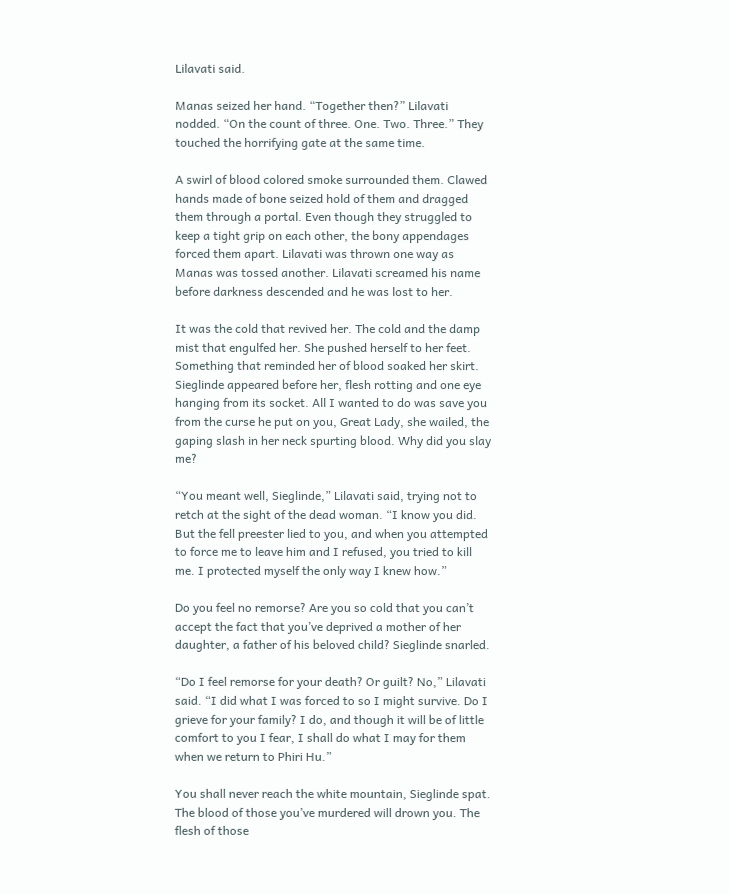Lilavati said.

Manas seized her hand. “Together then?” Lilavati nodded. “On the count of three. One. Two. Three.” They touched the horrifying gate at the same time.

A swirl of blood colored smoke surrounded them. Clawed hands made of bone seized hold of them and dragged them through a portal. Even though they struggled to keep a tight grip on each other, the bony appendages forced them apart. Lilavati was thrown one way as Manas was tossed another. Lilavati screamed his name before darkness descended and he was lost to her.

It was the cold that revived her. The cold and the damp mist that engulfed her. She pushed herself to her feet. Something that reminded her of blood soaked her skirt. Sieglinde appeared before her, flesh rotting and one eye hanging from its socket. All I wanted to do was save you from the curse he put on you, Great Lady, she wailed, the gaping slash in her neck spurting blood. Why did you slay me?

“You meant well, Sieglinde,” Lilavati said, trying not to retch at the sight of the dead woman. “I know you did. But the fell preester lied to you, and when you attempted to force me to leave him and I refused, you tried to kill me. I protected myself the only way I knew how.”

Do you feel no remorse? Are you so cold that you can’t accept the fact that you’ve deprived a mother of her daughter, a father of his beloved child? Sieglinde snarled.

“Do I feel remorse for your death? Or guilt? No,” Lilavati said. “I did what I was forced to so I might survive. Do I grieve for your family? I do, and though it will be of little comfort to you I fear, I shall do what I may for them when we return to Phiri Hu.”

You shall never reach the white mountain, Sieglinde spat. The blood of those you’ve murdered will drown you. The flesh of those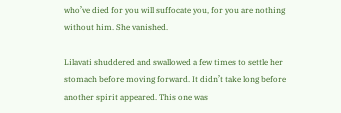who’ve died for you will suffocate you, for you are nothing without him. She vanished.

Lilavati shuddered and swallowed a few times to settle her stomach before moving forward. It didn’t take long before another spirit appeared. This one was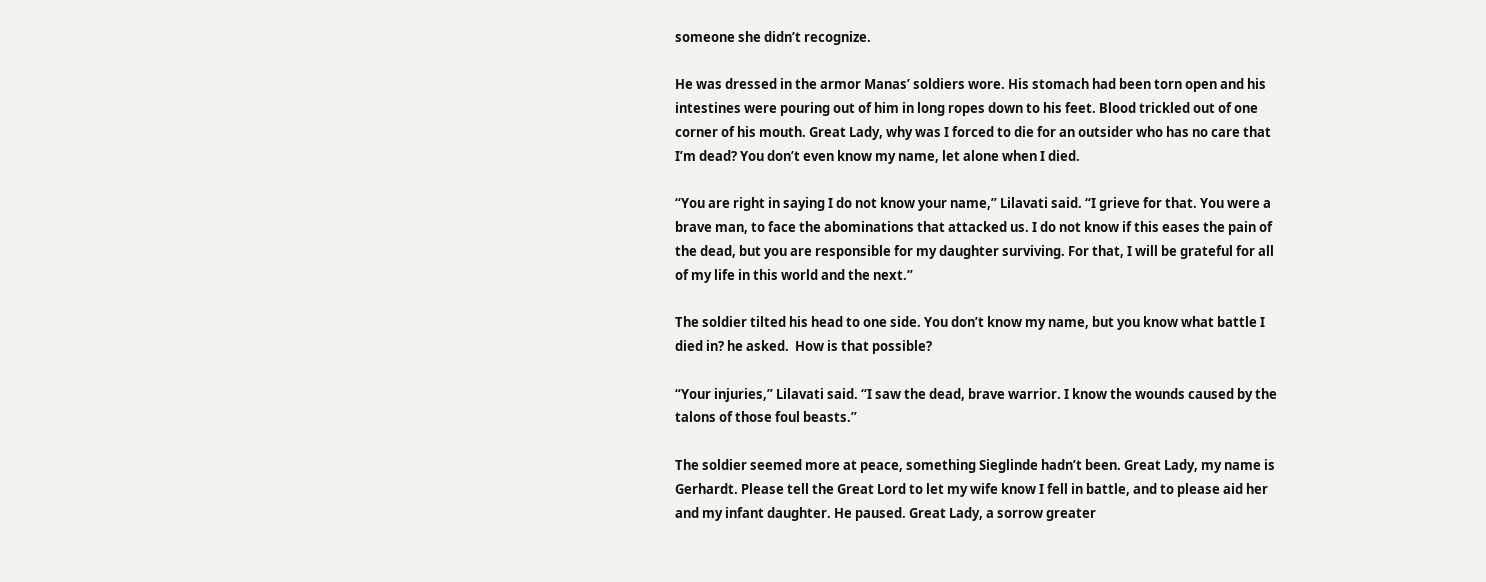someone she didn’t recognize.

He was dressed in the armor Manas’ soldiers wore. His stomach had been torn open and his intestines were pouring out of him in long ropes down to his feet. Blood trickled out of one corner of his mouth. Great Lady, why was I forced to die for an outsider who has no care that I’m dead? You don’t even know my name, let alone when I died.

“You are right in saying I do not know your name,” Lilavati said. “I grieve for that. You were a brave man, to face the abominations that attacked us. I do not know if this eases the pain of the dead, but you are responsible for my daughter surviving. For that, I will be grateful for all of my life in this world and the next.”

The soldier tilted his head to one side. You don’t know my name, but you know what battle I died in? he asked.  How is that possible?

“Your injuries,” Lilavati said. “I saw the dead, brave warrior. I know the wounds caused by the talons of those foul beasts.”

The soldier seemed more at peace, something Sieglinde hadn’t been. Great Lady, my name is Gerhardt. Please tell the Great Lord to let my wife know I fell in battle, and to please aid her and my infant daughter. He paused. Great Lady, a sorrow greater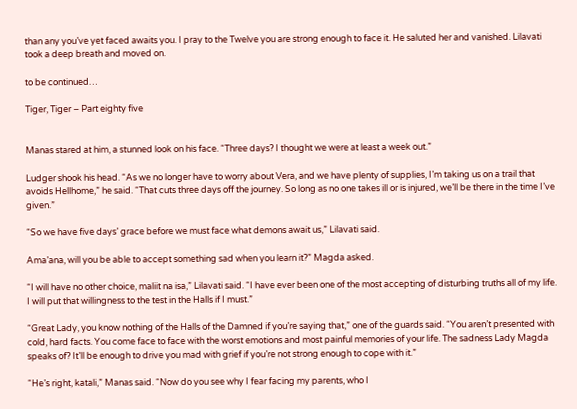than any you’ve yet faced awaits you. I pray to the Twelve you are strong enough to face it. He saluted her and vanished. Lilavati took a deep breath and moved on.

to be continued…

Tiger, Tiger – Part eighty five


Manas stared at him, a stunned look on his face. “Three days? I thought we were at least a week out.”

Ludger shook his head. “As we no longer have to worry about Vera, and we have plenty of supplies, I’m taking us on a trail that avoids Hellhome,” he said. “That cuts three days off the journey. So long as no one takes ill or is injured, we’ll be there in the time I’ve given.”

“So we have five days’ grace before we must face what demons await us,” Lilavati said.

Ama’ana, will you be able to accept something sad when you learn it?” Magda asked.

“I will have no other choice, maliit na isa,” Lilavati said. “I have ever been one of the most accepting of disturbing truths all of my life. I will put that willingness to the test in the Halls if I must.”

“Great Lady, you know nothing of the Halls of the Damned if you’re saying that,” one of the guards said. “You aren’t presented with cold, hard facts. You come face to face with the worst emotions and most painful memories of your life. The sadness Lady Magda speaks of? It’ll be enough to drive you mad with grief if you’re not strong enough to cope with it.”

“He’s right, katali,” Manas said. “Now do you see why I fear facing my parents, who I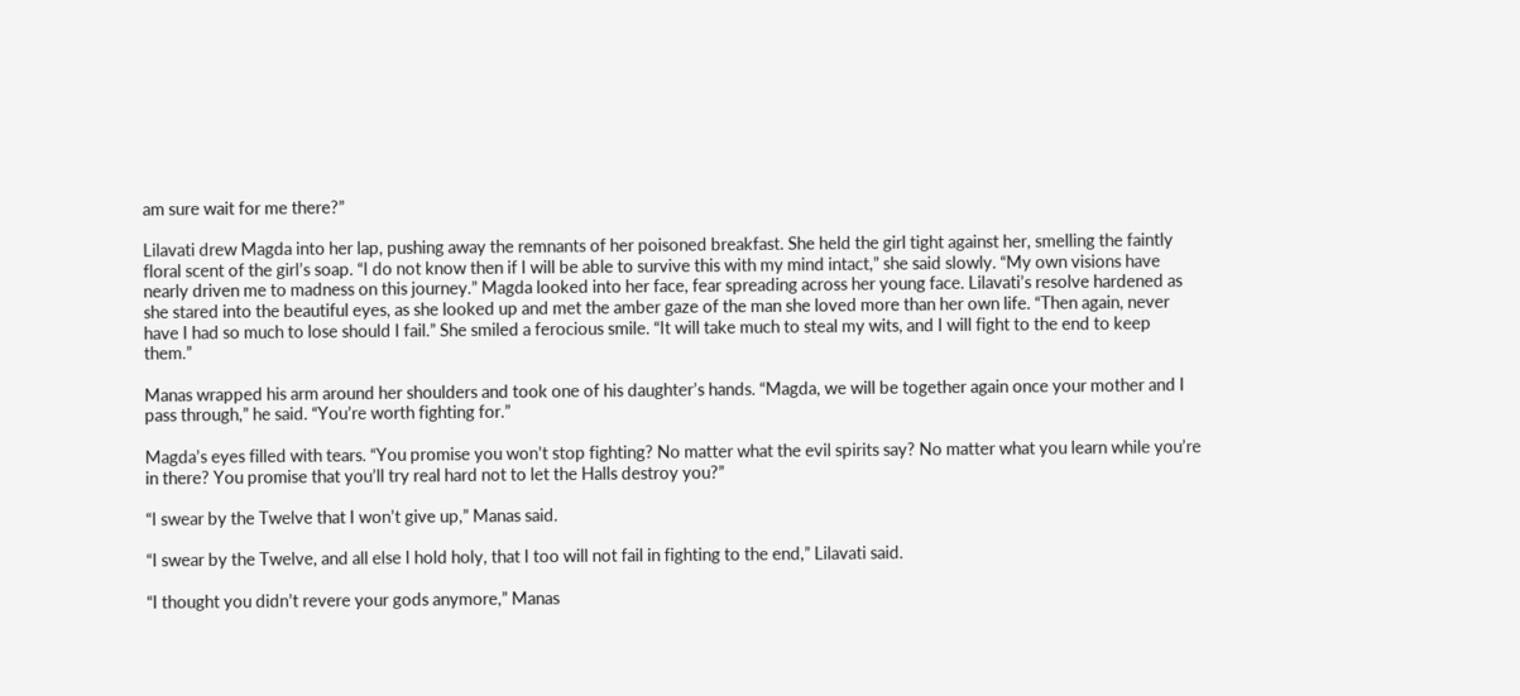am sure wait for me there?”

Lilavati drew Magda into her lap, pushing away the remnants of her poisoned breakfast. She held the girl tight against her, smelling the faintly floral scent of the girl’s soap. “I do not know then if I will be able to survive this with my mind intact,” she said slowly. “My own visions have nearly driven me to madness on this journey.” Magda looked into her face, fear spreading across her young face. Lilavati’s resolve hardened as she stared into the beautiful eyes, as she looked up and met the amber gaze of the man she loved more than her own life. “Then again, never have I had so much to lose should I fail.” She smiled a ferocious smile. “It will take much to steal my wits, and I will fight to the end to keep them.”

Manas wrapped his arm around her shoulders and took one of his daughter’s hands. “Magda, we will be together again once your mother and I pass through,” he said. “You’re worth fighting for.”

Magda’s eyes filled with tears. “You promise you won’t stop fighting? No matter what the evil spirits say? No matter what you learn while you’re in there? You promise that you’ll try real hard not to let the Halls destroy you?”

“I swear by the Twelve that I won’t give up,” Manas said.

“I swear by the Twelve, and all else I hold holy, that I too will not fail in fighting to the end,” Lilavati said.

“I thought you didn’t revere your gods anymore,” Manas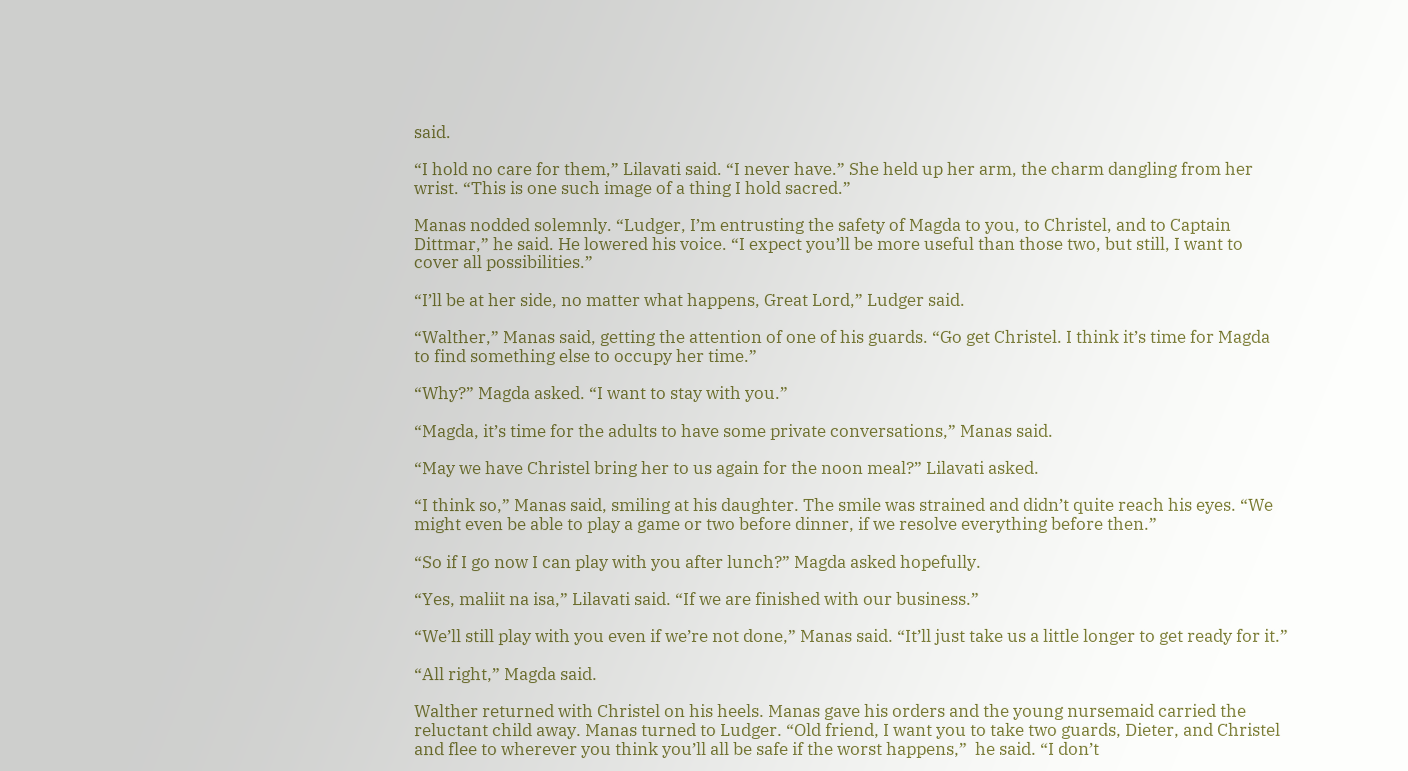said.

“I hold no care for them,” Lilavati said. “I never have.” She held up her arm, the charm dangling from her wrist. “This is one such image of a thing I hold sacred.”

Manas nodded solemnly. “Ludger, I’m entrusting the safety of Magda to you, to Christel, and to Captain Dittmar,” he said. He lowered his voice. “I expect you’ll be more useful than those two, but still, I want to cover all possibilities.”

“I’ll be at her side, no matter what happens, Great Lord,” Ludger said.

“Walther,” Manas said, getting the attention of one of his guards. “Go get Christel. I think it’s time for Magda to find something else to occupy her time.”

“Why?” Magda asked. “I want to stay with you.”

“Magda, it’s time for the adults to have some private conversations,” Manas said.

“May we have Christel bring her to us again for the noon meal?” Lilavati asked.

“I think so,” Manas said, smiling at his daughter. The smile was strained and didn’t quite reach his eyes. “We might even be able to play a game or two before dinner, if we resolve everything before then.”

“So if I go now I can play with you after lunch?” Magda asked hopefully.

“Yes, maliit na isa,” Lilavati said. “If we are finished with our business.”

“We’ll still play with you even if we’re not done,” Manas said. “It’ll just take us a little longer to get ready for it.”

“All right,” Magda said.

Walther returned with Christel on his heels. Manas gave his orders and the young nursemaid carried the reluctant child away. Manas turned to Ludger. “Old friend, I want you to take two guards, Dieter, and Christel and flee to wherever you think you’ll all be safe if the worst happens,”  he said. “I don’t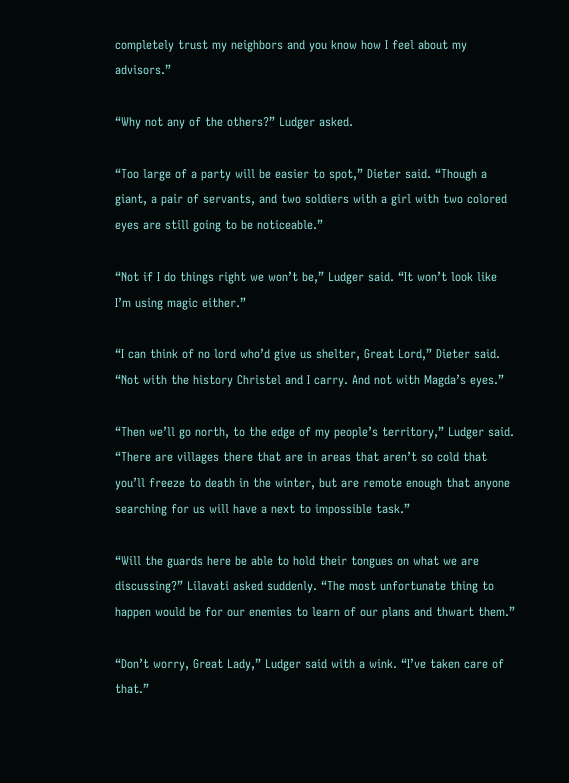completely trust my neighbors and you know how I feel about my advisors.”

“Why not any of the others?” Ludger asked.

“Too large of a party will be easier to spot,” Dieter said. “Though a giant, a pair of servants, and two soldiers with a girl with two colored eyes are still going to be noticeable.”

“Not if I do things right we won’t be,” Ludger said. “It won’t look like I’m using magic either.”

“I can think of no lord who’d give us shelter, Great Lord,” Dieter said. “Not with the history Christel and I carry. And not with Magda’s eyes.”

“Then we’ll go north, to the edge of my people’s territory,” Ludger said. “There are villages there that are in areas that aren’t so cold that you’ll freeze to death in the winter, but are remote enough that anyone searching for us will have a next to impossible task.”

“Will the guards here be able to hold their tongues on what we are discussing?” Lilavati asked suddenly. “The most unfortunate thing to happen would be for our enemies to learn of our plans and thwart them.”

“Don’t worry, Great Lady,” Ludger said with a wink. “I’ve taken care of that.”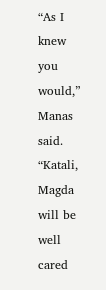“As I knew you would,” Manas said. “Katali, Magda will be well cared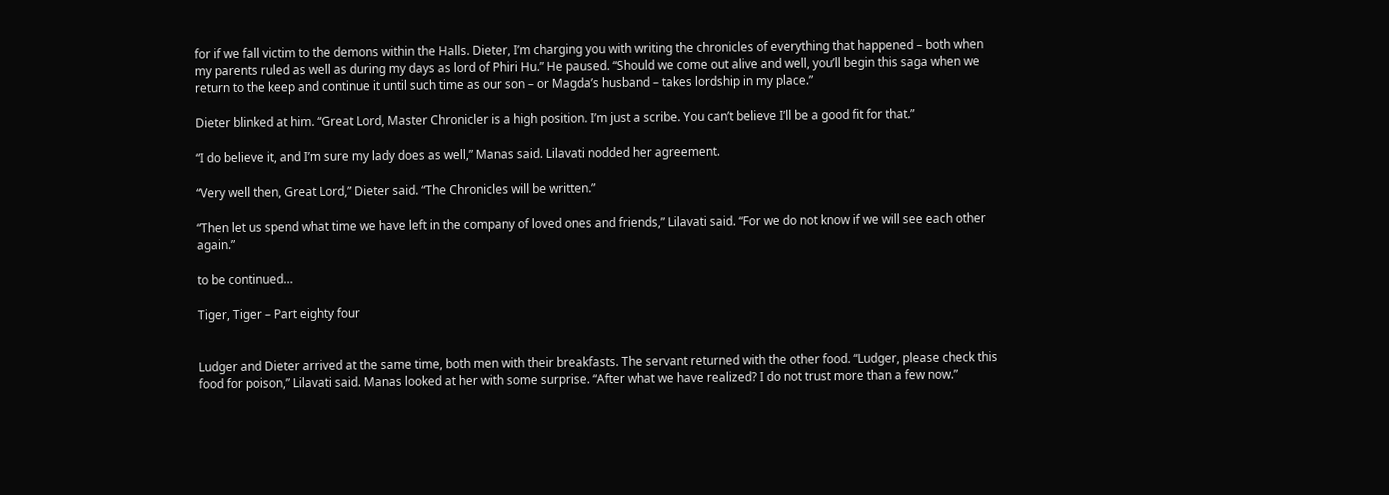for if we fall victim to the demons within the Halls. Dieter, I’m charging you with writing the chronicles of everything that happened – both when my parents ruled as well as during my days as lord of Phiri Hu.” He paused. “Should we come out alive and well, you’ll begin this saga when we return to the keep and continue it until such time as our son – or Magda’s husband – takes lordship in my place.”

Dieter blinked at him. “Great Lord, Master Chronicler is a high position. I’m just a scribe. You can’t believe I’ll be a good fit for that.”

“I do believe it, and I’m sure my lady does as well,” Manas said. Lilavati nodded her agreement.

“Very well then, Great Lord,” Dieter said. “The Chronicles will be written.”

“Then let us spend what time we have left in the company of loved ones and friends,” Lilavati said. “For we do not know if we will see each other again.”

to be continued…

Tiger, Tiger – Part eighty four


Ludger and Dieter arrived at the same time, both men with their breakfasts. The servant returned with the other food. “Ludger, please check this food for poison,” Lilavati said. Manas looked at her with some surprise. “After what we have realized? I do not trust more than a few now.”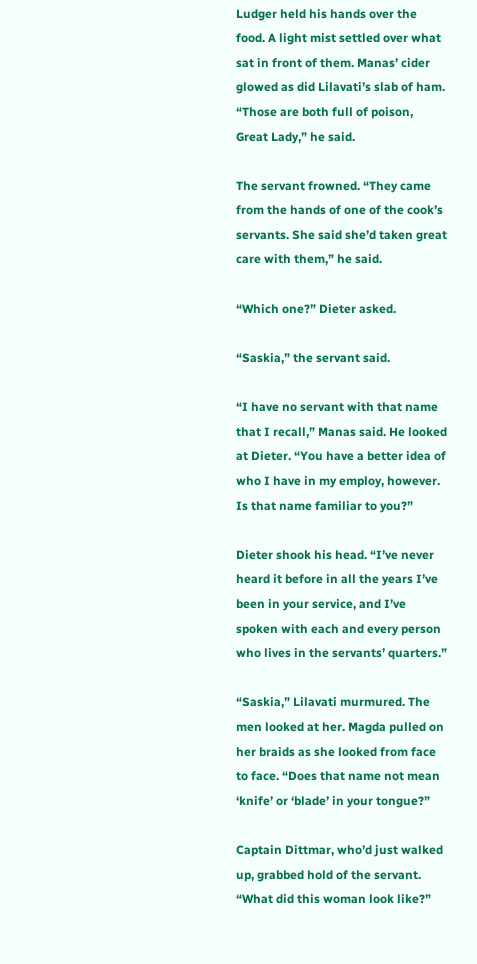Ludger held his hands over the food. A light mist settled over what sat in front of them. Manas’ cider glowed as did Lilavati’s slab of ham. “Those are both full of poison, Great Lady,” he said.

The servant frowned. “They came from the hands of one of the cook’s servants. She said she’d taken great care with them,” he said.

“Which one?” Dieter asked.

“Saskia,” the servant said.

“I have no servant with that name that I recall,” Manas said. He looked at Dieter. “You have a better idea of who I have in my employ, however. Is that name familiar to you?”

Dieter shook his head. “I’ve never heard it before in all the years I’ve been in your service, and I’ve spoken with each and every person who lives in the servants’ quarters.”

“Saskia,” Lilavati murmured. The men looked at her. Magda pulled on her braids as she looked from face to face. “Does that name not mean ‘knife’ or ‘blade’ in your tongue?”

Captain Dittmar, who’d just walked up, grabbed hold of the servant. “What did this woman look like?”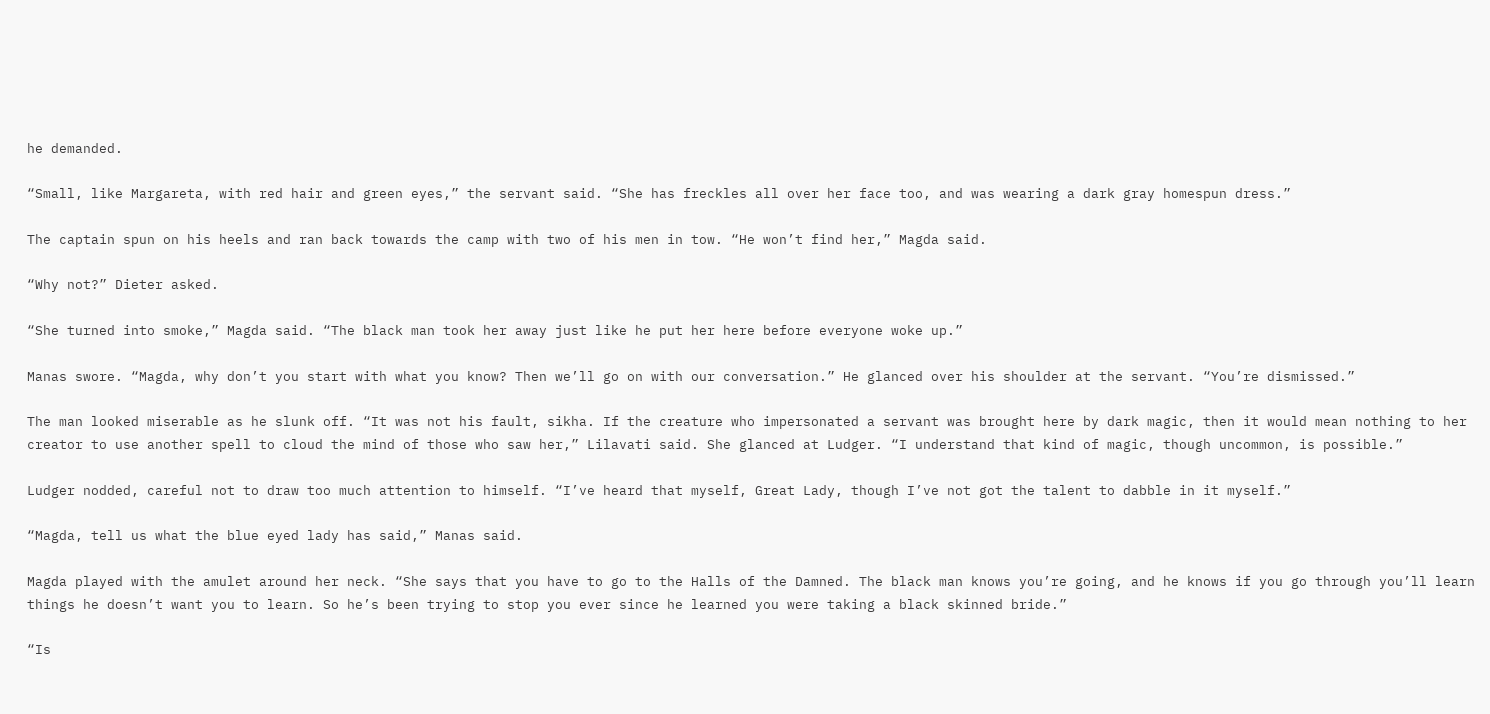he demanded.

“Small, like Margareta, with red hair and green eyes,” the servant said. “She has freckles all over her face too, and was wearing a dark gray homespun dress.”

The captain spun on his heels and ran back towards the camp with two of his men in tow. “He won’t find her,” Magda said.

“Why not?” Dieter asked.

“She turned into smoke,” Magda said. “The black man took her away just like he put her here before everyone woke up.”

Manas swore. “Magda, why don’t you start with what you know? Then we’ll go on with our conversation.” He glanced over his shoulder at the servant. “You’re dismissed.”

The man looked miserable as he slunk off. “It was not his fault, sikha. If the creature who impersonated a servant was brought here by dark magic, then it would mean nothing to her creator to use another spell to cloud the mind of those who saw her,” Lilavati said. She glanced at Ludger. “I understand that kind of magic, though uncommon, is possible.”

Ludger nodded, careful not to draw too much attention to himself. “I’ve heard that myself, Great Lady, though I’ve not got the talent to dabble in it myself.”

“Magda, tell us what the blue eyed lady has said,” Manas said.

Magda played with the amulet around her neck. “She says that you have to go to the Halls of the Damned. The black man knows you’re going, and he knows if you go through you’ll learn things he doesn’t want you to learn. So he’s been trying to stop you ever since he learned you were taking a black skinned bride.”

“Is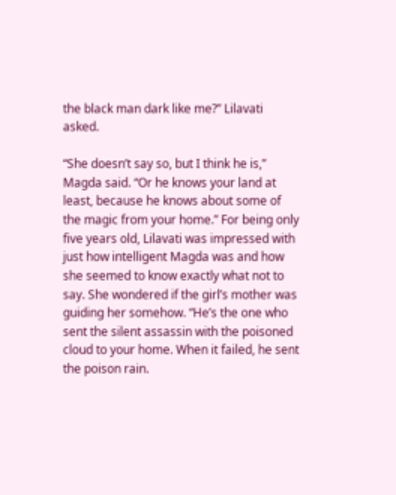the black man dark like me?” Lilavati asked.

“She doesn’t say so, but I think he is,” Magda said. “Or he knows your land at least, because he knows about some of the magic from your home.” For being only five years old, Lilavati was impressed with just how intelligent Magda was and how she seemed to know exactly what not to say. She wondered if the girl’s mother was guiding her somehow. “He’s the one who sent the silent assassin with the poisoned cloud to your home. When it failed, he sent the poison rain.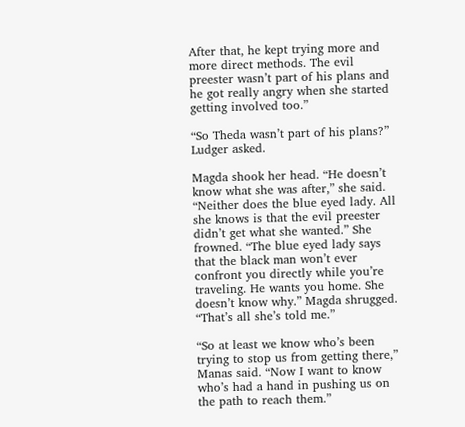After that, he kept trying more and more direct methods. The evil preester wasn’t part of his plans and he got really angry when she started getting involved too.”

“So Theda wasn’t part of his plans?” Ludger asked.

Magda shook her head. “He doesn’t know what she was after,” she said. “Neither does the blue eyed lady. All she knows is that the evil preester didn’t get what she wanted.” She frowned. “The blue eyed lady says that the black man won’t ever confront you directly while you’re traveling. He wants you home. She doesn’t know why.” Magda shrugged. “That’s all she’s told me.”

“So at least we know who’s been trying to stop us from getting there,” Manas said. “Now I want to know who’s had a hand in pushing us on the path to reach them.”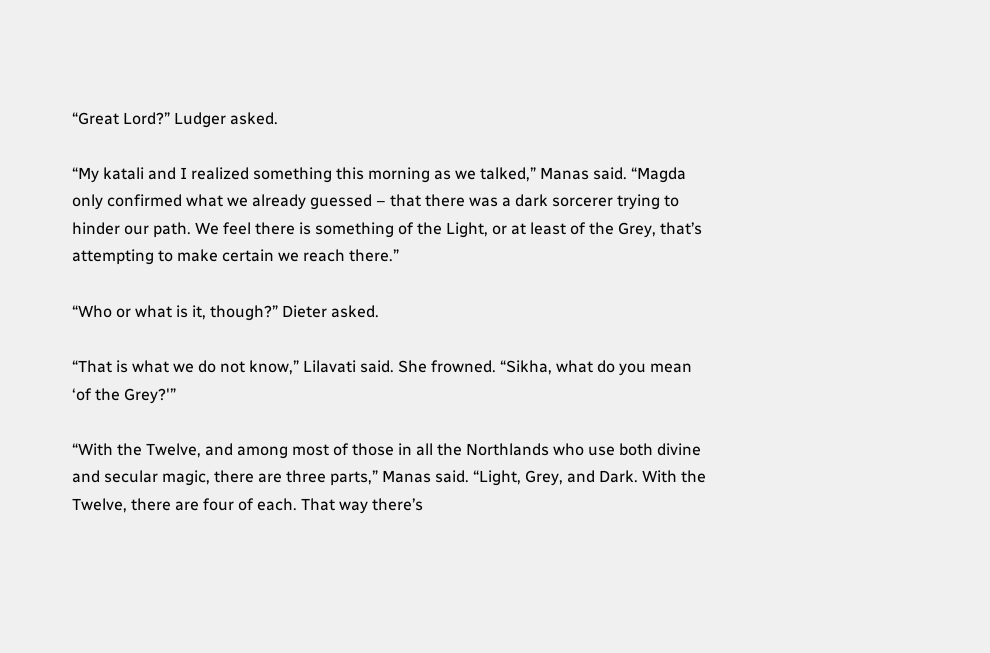“Great Lord?” Ludger asked.

“My katali and I realized something this morning as we talked,” Manas said. “Magda only confirmed what we already guessed – that there was a dark sorcerer trying to hinder our path. We feel there is something of the Light, or at least of the Grey, that’s attempting to make certain we reach there.”

“Who or what is it, though?” Dieter asked.

“That is what we do not know,” Lilavati said. She frowned. “Sikha, what do you mean ‘of the Grey?'”

“With the Twelve, and among most of those in all the Northlands who use both divine and secular magic, there are three parts,” Manas said. “Light, Grey, and Dark. With the Twelve, there are four of each. That way there’s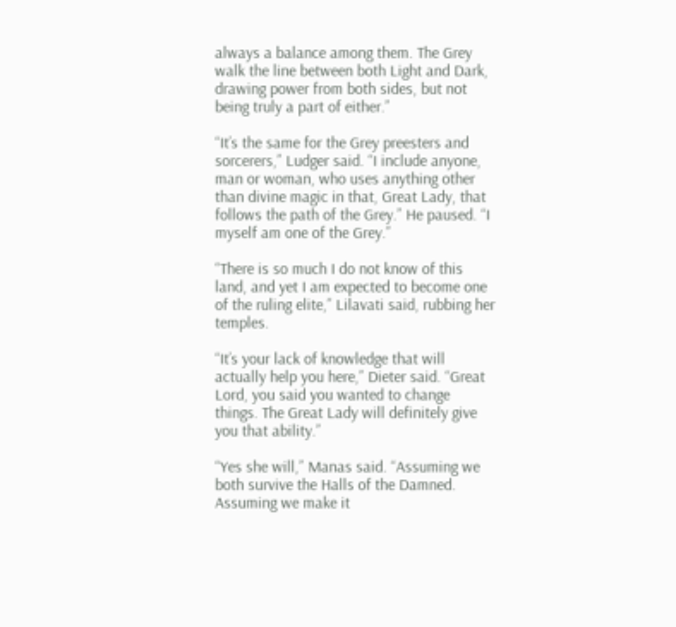always a balance among them. The Grey walk the line between both Light and Dark, drawing power from both sides, but not being truly a part of either.”

“It’s the same for the Grey preesters and sorcerers,” Ludger said. “I include anyone, man or woman, who uses anything other than divine magic in that, Great Lady, that follows the path of the Grey.” He paused. “I myself am one of the Grey.”

“There is so much I do not know of this land, and yet I am expected to become one of the ruling elite,” Lilavati said, rubbing her temples.

“It’s your lack of knowledge that will actually help you here,” Dieter said. “Great Lord, you said you wanted to change things. The Great Lady will definitely give you that ability.”

“Yes she will,” Manas said. “Assuming we both survive the Halls of the Damned. Assuming we make it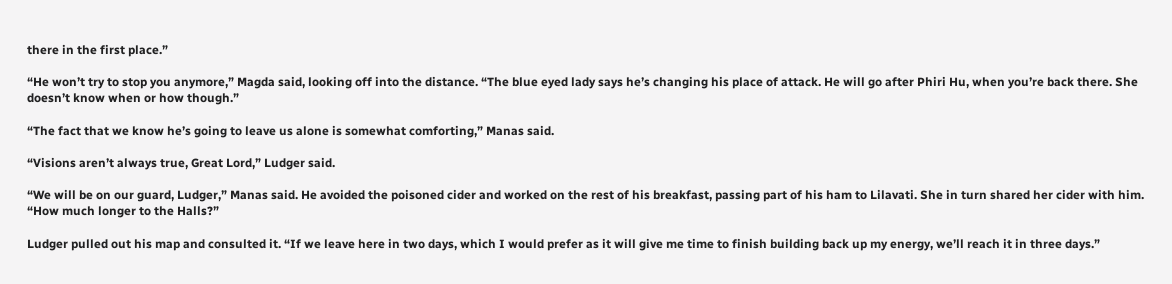there in the first place.”

“He won’t try to stop you anymore,” Magda said, looking off into the distance. “The blue eyed lady says he’s changing his place of attack. He will go after Phiri Hu, when you’re back there. She doesn’t know when or how though.”

“The fact that we know he’s going to leave us alone is somewhat comforting,” Manas said.

“Visions aren’t always true, Great Lord,” Ludger said.

“We will be on our guard, Ludger,” Manas said. He avoided the poisoned cider and worked on the rest of his breakfast, passing part of his ham to Lilavati. She in turn shared her cider with him. “How much longer to the Halls?”

Ludger pulled out his map and consulted it. “If we leave here in two days, which I would prefer as it will give me time to finish building back up my energy, we’ll reach it in three days.”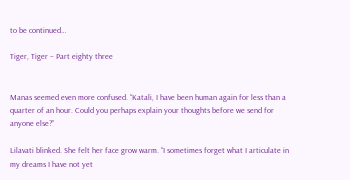to be continued…

Tiger, Tiger – Part eighty three


Manas seemed even more confused. “Katali, I have been human again for less than a quarter of an hour. Could you perhaps explain your thoughts before we send for anyone else?”

Lilavati blinked. She felt her face grow warm. “I sometimes forget what I articulate in my dreams I have not yet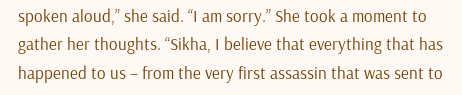spoken aloud,” she said. “I am sorry.” She took a moment to gather her thoughts. “Sikha, I believe that everything that has happened to us – from the very first assassin that was sent to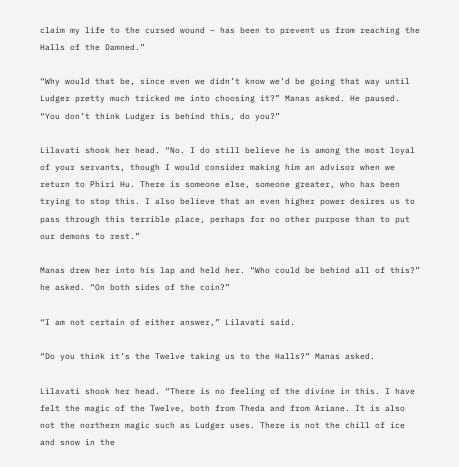claim my life to the cursed wound – has been to prevent us from reaching the Halls of the Damned.”

“Why would that be, since even we didn’t know we’d be going that way until Ludger pretty much tricked me into choosing it?” Manas asked. He paused. “You don’t think Ludger is behind this, do you?”

Lilavati shook her head. “No. I do still believe he is among the most loyal of your servants, though I would consider making him an advisor when we return to Phiri Hu. There is someone else, someone greater, who has been trying to stop this. I also believe that an even higher power desires us to pass through this terrible place, perhaps for no other purpose than to put our demons to rest.”

Manas drew her into his lap and held her. “Who could be behind all of this?” he asked. “On both sides of the coin?”

“I am not certain of either answer,” Lilavati said.

“Do you think it’s the Twelve taking us to the Halls?” Manas asked.

Lilavati shook her head. “There is no feeling of the divine in this. I have felt the magic of the Twelve, both from Theda and from Ariane. It is also not the northern magic such as Ludger uses. There is not the chill of ice and snow in the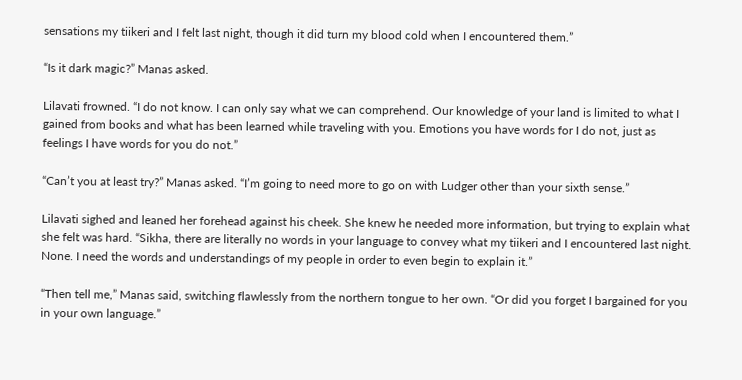sensations my tiikeri and I felt last night, though it did turn my blood cold when I encountered them.”

“Is it dark magic?” Manas asked.

Lilavati frowned. “I do not know. I can only say what we can comprehend. Our knowledge of your land is limited to what I gained from books and what has been learned while traveling with you. Emotions you have words for I do not, just as feelings I have words for you do not.”

“Can’t you at least try?” Manas asked. “I’m going to need more to go on with Ludger other than your sixth sense.”

Lilavati sighed and leaned her forehead against his cheek. She knew he needed more information, but trying to explain what she felt was hard. “Sikha, there are literally no words in your language to convey what my tiikeri and I encountered last night. None. I need the words and understandings of my people in order to even begin to explain it.”

“Then tell me,” Manas said, switching flawlessly from the northern tongue to her own. “Or did you forget I bargained for you in your own language.”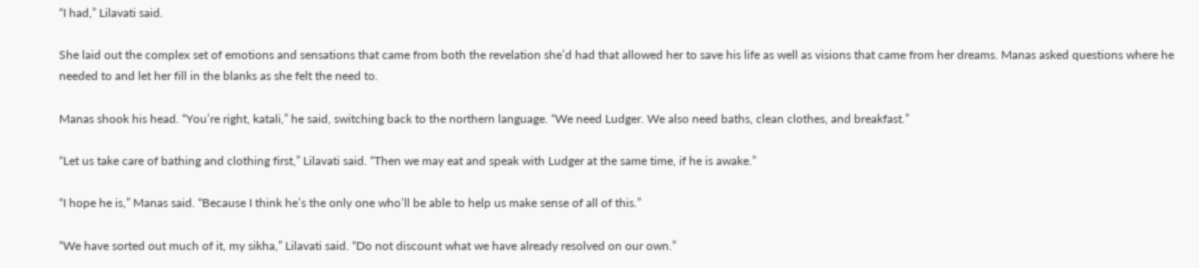“I had,” Lilavati said.

She laid out the complex set of emotions and sensations that came from both the revelation she’d had that allowed her to save his life as well as visions that came from her dreams. Manas asked questions where he needed to and let her fill in the blanks as she felt the need to.

Manas shook his head. “You’re right, katali,” he said, switching back to the northern language. “We need Ludger. We also need baths, clean clothes, and breakfast.”

“Let us take care of bathing and clothing first,” Lilavati said. “Then we may eat and speak with Ludger at the same time, if he is awake.”

“I hope he is,” Manas said. “Because I think he’s the only one who’ll be able to help us make sense of all of this.”

“We have sorted out much of it, my sikha,” Lilavati said. “Do not discount what we have already resolved on our own.”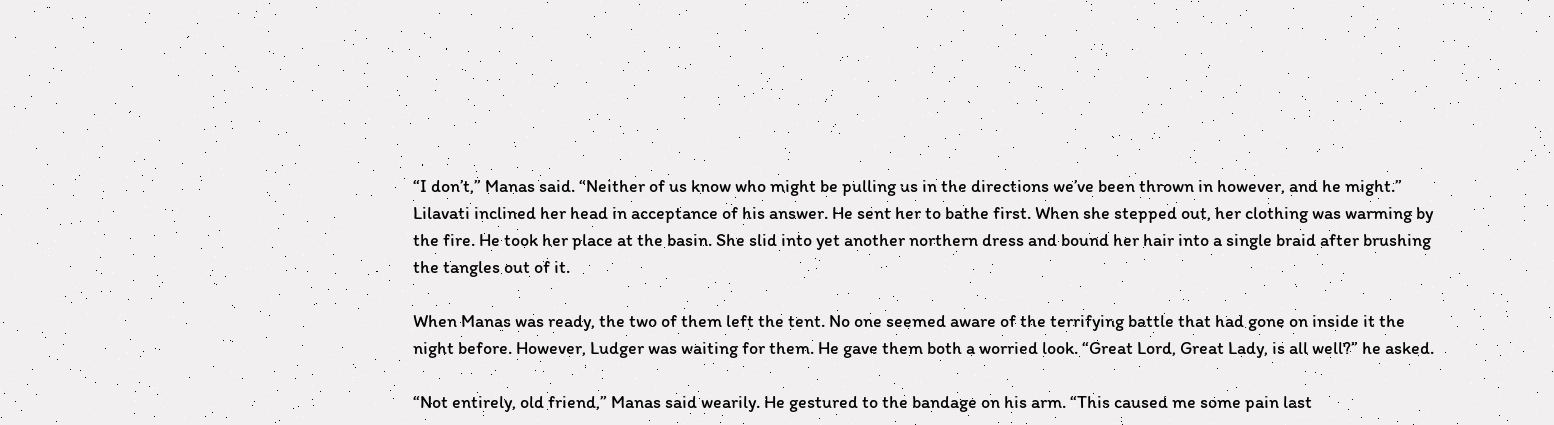“I don’t,” Manas said. “Neither of us know who might be pulling us in the directions we’ve been thrown in however, and he might.” Lilavati inclined her head in acceptance of his answer. He sent her to bathe first. When she stepped out, her clothing was warming by the fire. He took her place at the basin. She slid into yet another northern dress and bound her hair into a single braid after brushing the tangles out of it.

When Manas was ready, the two of them left the tent. No one seemed aware of the terrifying battle that had gone on inside it the night before. However, Ludger was waiting for them. He gave them both a worried look. “Great Lord, Great Lady, is all well?” he asked.

“Not entirely, old friend,” Manas said wearily. He gestured to the bandage on his arm. “This caused me some pain last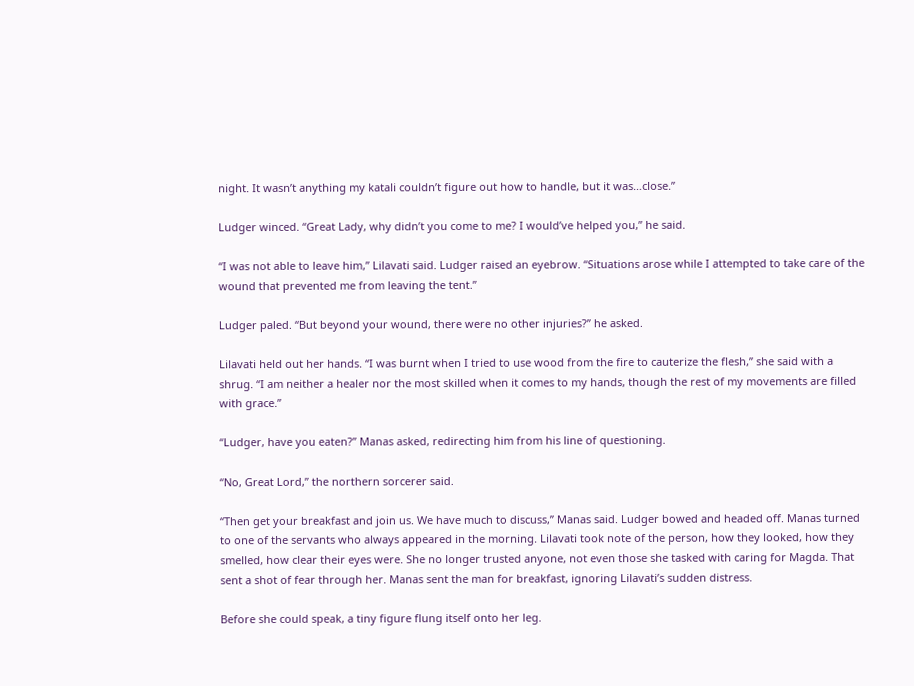night. It wasn’t anything my katali couldn’t figure out how to handle, but it was…close.”

Ludger winced. “Great Lady, why didn’t you come to me? I would’ve helped you,” he said.

“I was not able to leave him,” Lilavati said. Ludger raised an eyebrow. “Situations arose while I attempted to take care of the wound that prevented me from leaving the tent.”

Ludger paled. “But beyond your wound, there were no other injuries?” he asked.

Lilavati held out her hands. “I was burnt when I tried to use wood from the fire to cauterize the flesh,” she said with a shrug. “I am neither a healer nor the most skilled when it comes to my hands, though the rest of my movements are filled with grace.”

“Ludger, have you eaten?” Manas asked, redirecting him from his line of questioning.

“No, Great Lord,” the northern sorcerer said.

“Then get your breakfast and join us. We have much to discuss,” Manas said. Ludger bowed and headed off. Manas turned to one of the servants who always appeared in the morning. Lilavati took note of the person, how they looked, how they smelled, how clear their eyes were. She no longer trusted anyone, not even those she tasked with caring for Magda. That sent a shot of fear through her. Manas sent the man for breakfast, ignoring Lilavati’s sudden distress.

Before she could speak, a tiny figure flung itself onto her leg.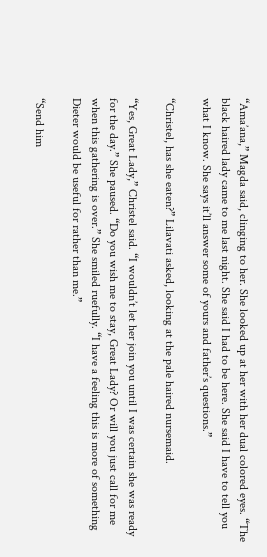“Ama’ana,” Magda said, clinging to her. She looked up at her with her dual colored eyes. “The black haired lady came to me last night. She said I had to be here. She said I have to tell you what I know. She says it’ll answer some of yours and father’s questions.”

“Christel, has she eaten?” Lilavati asked, looking at the pale haired nursemaid.

“Yes, Great Lady,” Christel said. “I wouldn’t let her join you until I was certain she was ready for the day.” She paused. “Do you wish me to stay, Great Lady? Or will you just call for me when this gathering is over.” She smiled ruefully. “I have a feeling this is more of something Dieter would be useful for rather than me.”

“Send him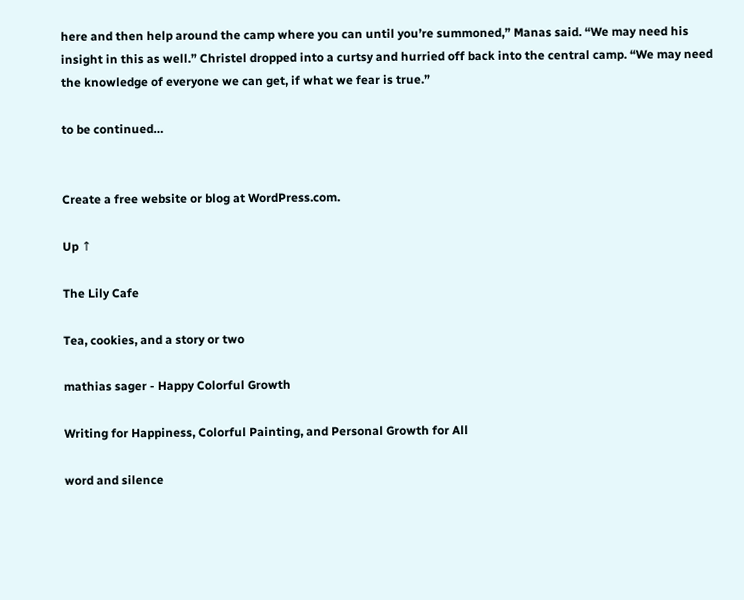here and then help around the camp where you can until you’re summoned,” Manas said. “We may need his insight in this as well.” Christel dropped into a curtsy and hurried off back into the central camp. “We may need the knowledge of everyone we can get, if what we fear is true.”

to be continued…


Create a free website or blog at WordPress.com.

Up ↑

The Lily Cafe

Tea, cookies, and a story or two

mathias sager - Happy Colorful Growth

Writing for Happiness, Colorful Painting, and Personal Growth for All

word and silence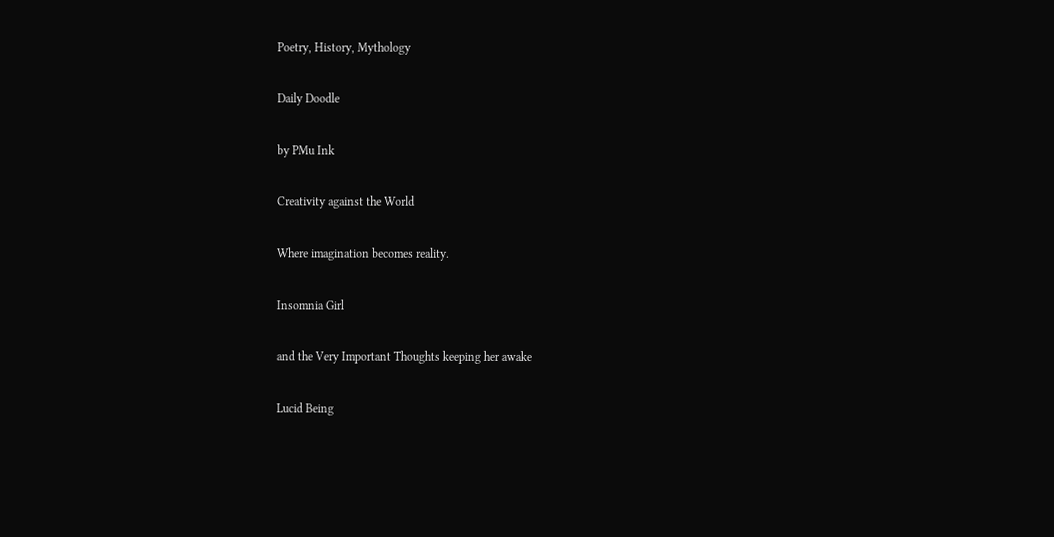Poetry, History, Mythology

Daily Doodle

by PMu Ink

Creativity against the World

Where imagination becomes reality.

Insomnia Girl

and the Very Important Thoughts keeping her awake

Lucid Being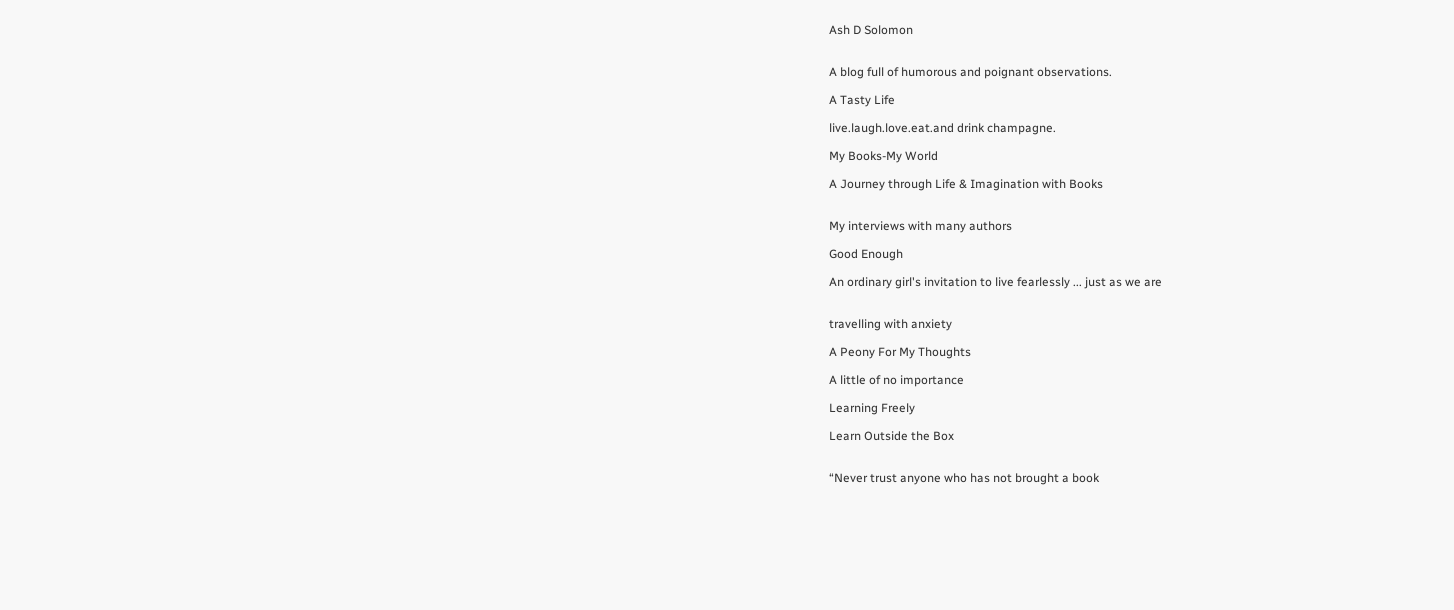Ash D Solomon


A blog full of humorous and poignant observations.

A Tasty Life

live.laugh.love.eat.and drink champagne.

My Books-My World

A Journey through Life & Imagination with Books


My interviews with many authors

Good Enough

An ordinary girl's invitation to live fearlessly ... just as we are


travelling with anxiety

A Peony For My Thoughts

A little of no importance

Learning Freely

Learn Outside the Box


“Never trust anyone who has not brought a book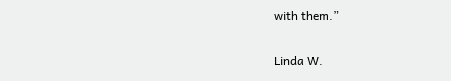with them.”

Linda W.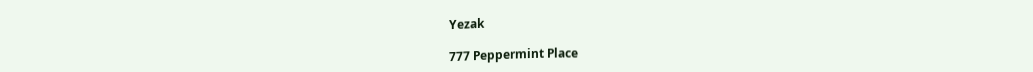Yezak

777 Peppermint Place